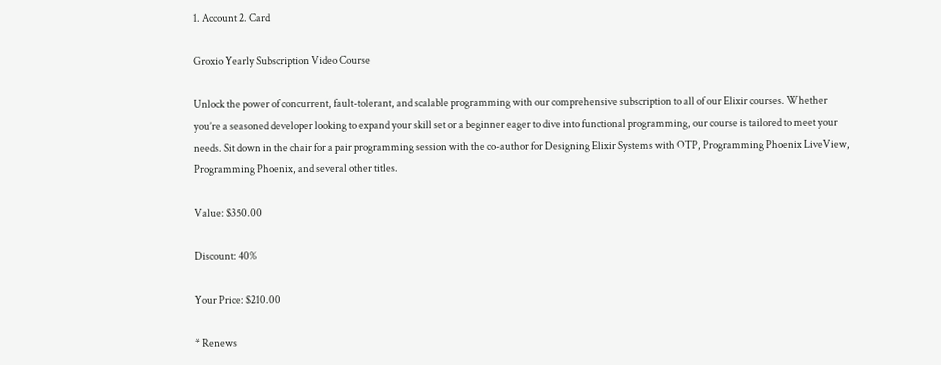1. Account 2. Card

Groxio Yearly Subscription Video Course

Unlock the power of concurrent, fault-tolerant, and scalable programming with our comprehensive subscription to all of our Elixir courses. Whether you’re a seasoned developer looking to expand your skill set or a beginner eager to dive into functional programming, our course is tailored to meet your needs. Sit down in the chair for a pair programming session with the co-author for Designing Elixir Systems with OTP, Programming Phoenix LiveView, Programming Phoenix, and several other titles.

Value: $350.00

Discount: 40%

Your Price: $210.00

* Renews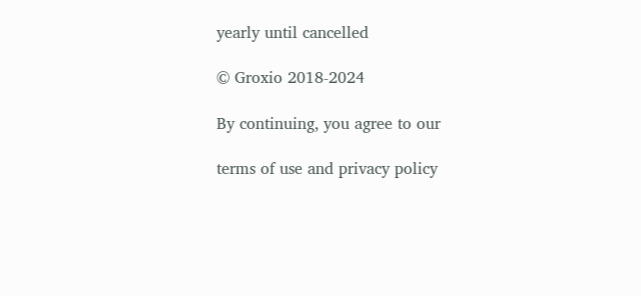yearly until cancelled

© Groxio 2018-2024

By continuing, you agree to our

terms of use and privacy policy